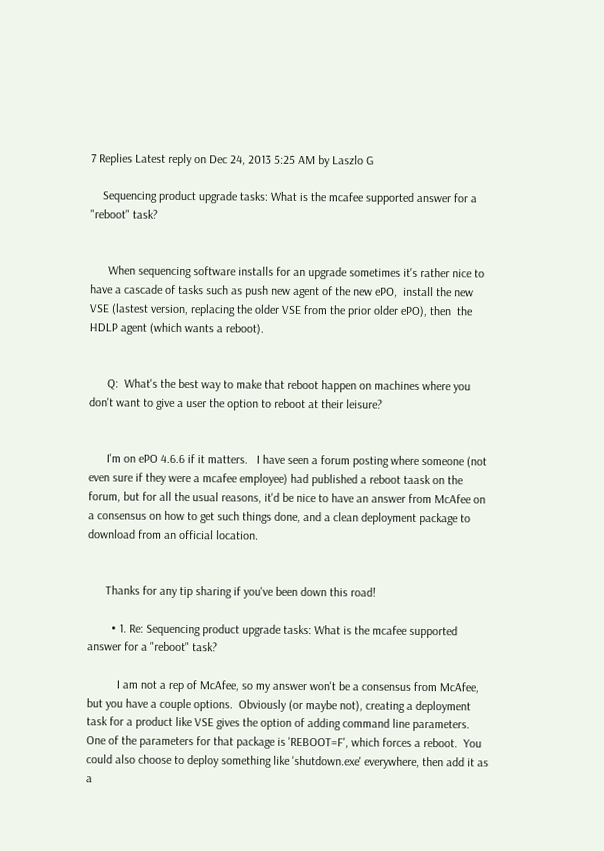7 Replies Latest reply on Dec 24, 2013 5:25 AM by Laszlo G

    Sequencing product upgrade tasks: What is the mcafee supported answer for a "reboot" task?


      When sequencing software installs for an upgrade sometimes it's rather nice to have a cascade of tasks such as push new agent of the new ePO,  install the new VSE (lastest version, replacing the older VSE from the prior older ePO), then  the HDLP agent (which wants a reboot).


      Q:  What's the best way to make that reboot happen on machines where you don't want to give a user the option to reboot at their leisure?


      I'm on ePO 4.6.6 if it matters.   I have seen a forum posting where someone (not even sure if they were a mcafee employee) had published a reboot taask on the forum, but for all the usual reasons, it'd be nice to have an answer from McAfee on a consensus on how to get such things done, and a clean deployment package to download from an official location.


      Thanks for any tip sharing if you've been down this road!

        • 1. Re: Sequencing product upgrade tasks: What is the mcafee supported answer for a "reboot" task?

          I am not a rep of McAfee, so my answer won't be a consensus from McAfee, but you have a couple options.  Obviously (or maybe not), creating a deployment task for a product like VSE gives the option of adding command line parameters.  One of the parameters for that package is 'REBOOT=F', which forces a reboot.  You could also choose to deploy something like 'shutdown.exe' everywhere, then add it as a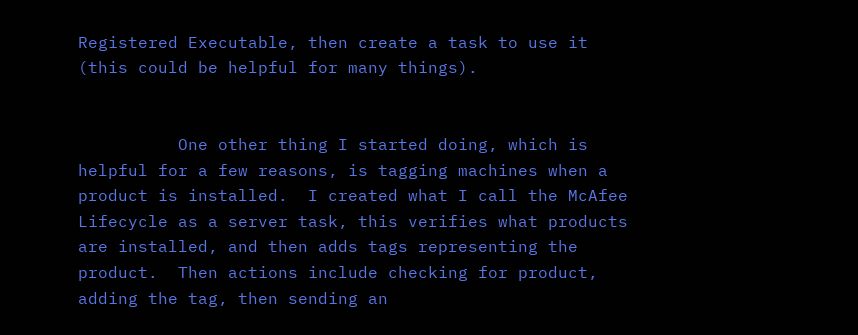Registered Executable, then create a task to use it (this could be helpful for many things).


          One other thing I started doing, which is helpful for a few reasons, is tagging machines when a product is installed.  I created what I call the McAfee Lifecycle as a server task, this verifies what products are installed, and then adds tags representing the product.  Then actions include checking for product, adding the tag, then sending an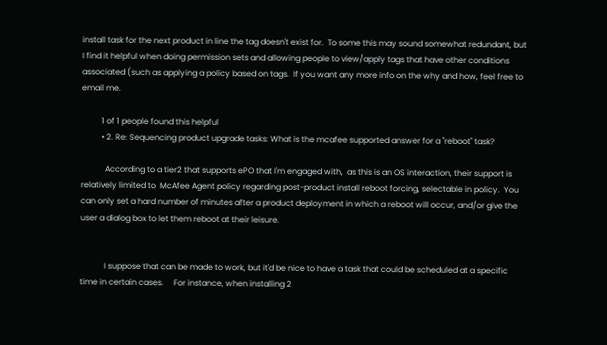install task for the next product in line the tag doesn't exist for.  To some this may sound somewhat redundant, but I find it helpful when doing permission sets and allowing people to view/apply tags that have other conditions associated (such as applying a policy based on tags.  If you want any more info on the why and how, feel free to email me.

          1 of 1 people found this helpful
          • 2. Re: Sequencing product upgrade tasks: What is the mcafee supported answer for a "reboot" task?

            According to a tier2 that supports ePO that I'm engaged with,  as this is an OS interaction, their support is relatively limited to  McAfee Agent policy regarding post-product install reboot forcing, selectable in policy.  You can only set a hard number of minutes after a product deployment in which a reboot will occur, and/or give the user a dialog box to let them reboot at their leisure.


            I suppose that can be made to work, but it'd be nice to have a task that could be scheduled at a specific time in certain cases.     For instance, when installing 2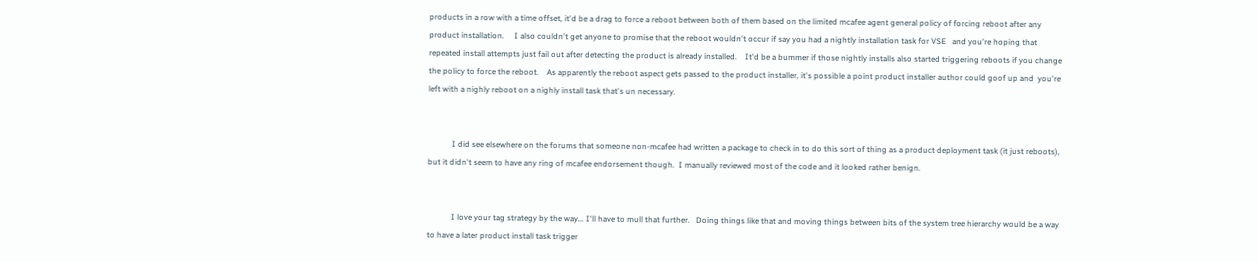products in a row with a time offset, it'd be a drag to force a reboot between both of them based on the limited mcafee agent general policy of forcing reboot after any product installation.     I also couldn't get anyone to promise that the reboot wouldn't occur if say you had a nightly installation task for VSE   and you're hoping that repeated install attempts just fail out after detecting the product is already installed.    It'd be a bummer if those nightly installs also started triggering reboots if you change the policy to force the reboot.    As apparently the reboot aspect gets passed to the product installer, it's possible a point product installer author could goof up and  you're left with a nighly reboot on a nighly install task that's un necessary.


            I did see elsewhere on the forums that someone non-mcafee had written a package to check in to do this sort of thing as a product deployment task (it just reboots), but it didn't seem to have any ring of mcafee endorsement though.  I manually reviewed most of the code and it looked rather benign.


            I love your tag strategy by the way... I'll have to mull that further.   Doing things like that and moving things between bits of the system tree hierarchy would be a way to have a later product install task trigger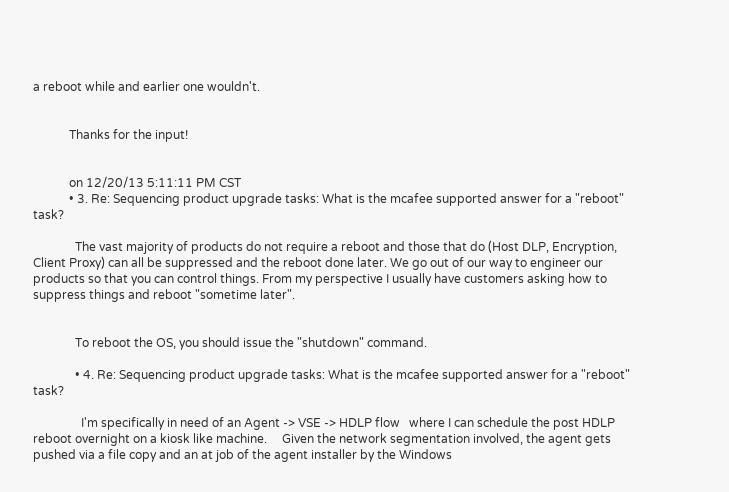a reboot while and earlier one wouldn't.


            Thanks for the input!


            on 12/20/13 5:11:11 PM CST
            • 3. Re: Sequencing product upgrade tasks: What is the mcafee supported answer for a "reboot" task?

              The vast majority of products do not require a reboot and those that do (Host DLP, Encryption, Client Proxy) can all be suppressed and the reboot done later. We go out of our way to engineer our products so that you can control things. From my perspective I usually have customers asking how to suppress things and reboot "sometime later".


              To reboot the OS, you should issue the "shutdown" command.

              • 4. Re: Sequencing product upgrade tasks: What is the mcafee supported answer for a "reboot" task?

                I'm specifically in need of an Agent -> VSE -> HDLP flow   where I can schedule the post HDLP reboot overnight on a kiosk like machine.     Given the network segmentation involved, the agent gets pushed via a file copy and an at job of the agent installer by the Windows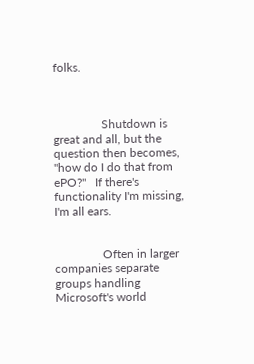folks.



                Shutdown is great and all, but the question then becomes, "how do I do that from ePO?"   If there's functionality I'm missing, I'm all ears.


                Often in larger companies separate groups handling Microsoft's world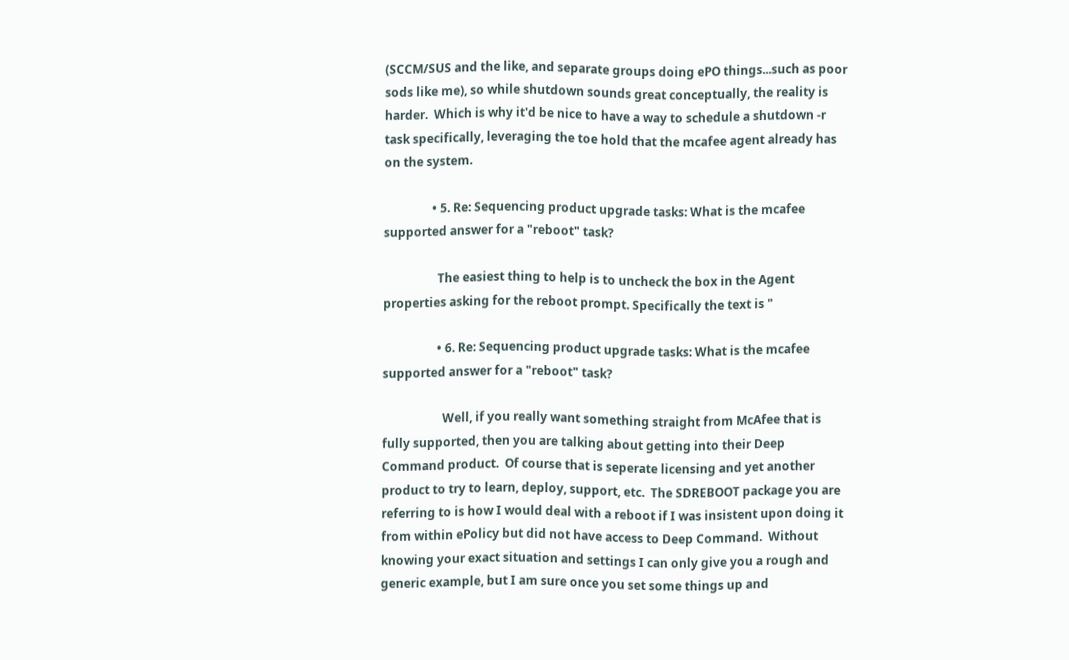(SCCM/SUS and the like, and separate groups doing ePO things...such as poor sods like me), so while shutdown sounds great conceptually, the reality is harder.  Which is why it'd be nice to have a way to schedule a shutdown -r task specifically, leveraging the toe hold that the mcafee agent already has on the system.

                • 5. Re: Sequencing product upgrade tasks: What is the mcafee supported answer for a "reboot" task?

                  The easiest thing to help is to uncheck the box in the Agent properties asking for the reboot prompt. Specifically the text is "

                  • 6. Re: Sequencing product upgrade tasks: What is the mcafee supported answer for a "reboot" task?

                    Well, if you really want something straight from McAfee that is fully supported, then you are talking about getting into their Deep Command product.  Of course that is seperate licensing and yet another product to try to learn, deploy, support, etc.  The SDREBOOT package you are referring to is how I would deal with a reboot if I was insistent upon doing it from within ePolicy but did not have access to Deep Command.  Without knowing your exact situation and settings I can only give you a rough and generic example, but I am sure once you set some things up and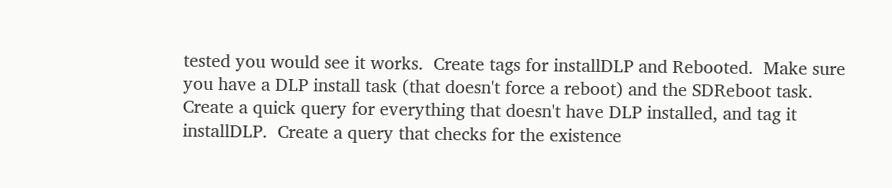tested you would see it works.  Create tags for installDLP and Rebooted.  Make sure you have a DLP install task (that doesn't force a reboot) and the SDReboot task.  Create a quick query for everything that doesn't have DLP installed, and tag it installDLP.  Create a query that checks for the existence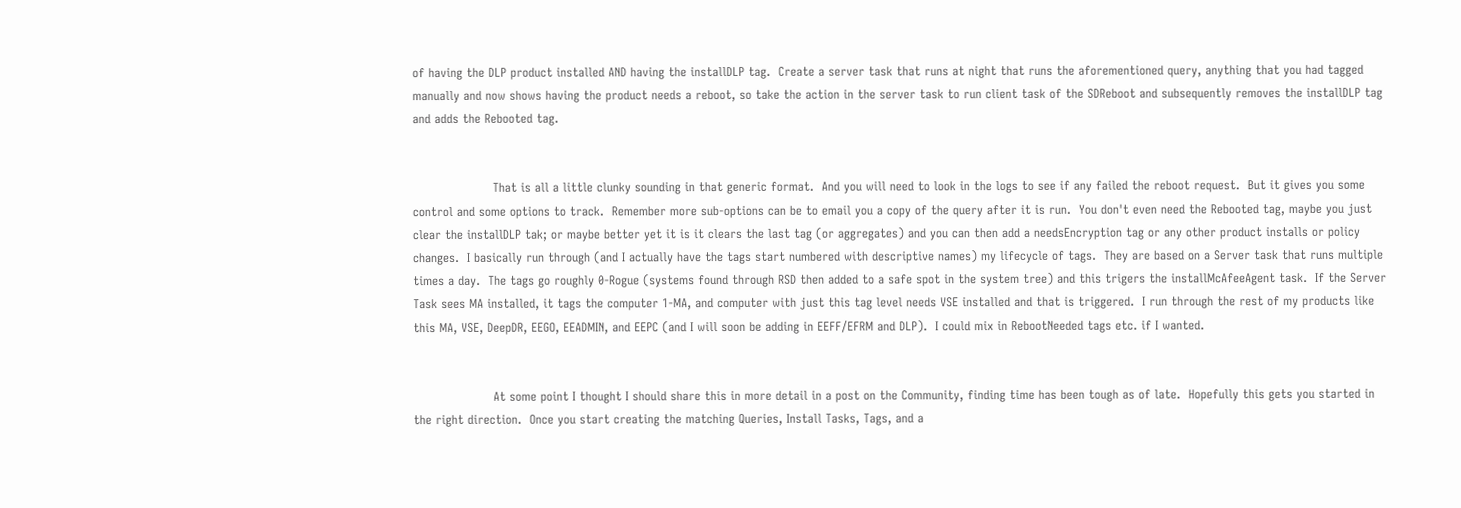of having the DLP product installed AND having the installDLP tag.  Create a server task that runs at night that runs the aforementioned query, anything that you had tagged manually and now shows having the product needs a reboot, so take the action in the server task to run client task of the SDReboot and subsequently removes the installDLP tag and adds the Rebooted tag.


                    That is all a little clunky sounding in that generic format.  And you will need to look in the logs to see if any failed the reboot request.  But it gives you some control and some options to track.  Remember more sub-options can be to email you a copy of the query after it is run.  You don't even need the Rebooted tag, maybe you just clear the installDLP tak; or maybe better yet it is it clears the last tag (or aggregates) and you can then add a needsEncryption tag or any other product installs or policy changes.  I basically run through (and I actually have the tags start numbered with descriptive names) my lifecycle of tags.  They are based on a Server task that runs multiple times a day.  The tags go roughly 0-Rogue (systems found through RSD then added to a safe spot in the system tree) and this trigers the installMcAfeeAgent task.  If the Server Task sees MA installed, it tags the computer 1-MA, and computer with just this tag level needs VSE installed and that is triggered.  I run through the rest of my products like this MA, VSE, DeepDR, EEGO, EEADMIN, and EEPC (and I will soon be adding in EEFF/EFRM and DLP).  I could mix in RebootNeeded tags etc. if I wanted.


                    At some point I thought I should share this in more detail in a post on the Community, finding time has been tough as of late.  Hopefully this gets you started in the right direction.  Once you start creating the matching Queries, Install Tasks, Tags, and a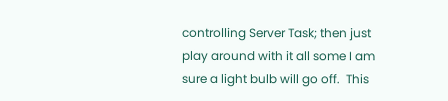controlling Server Task; then just play around with it all some I am sure a light bulb will go off.  This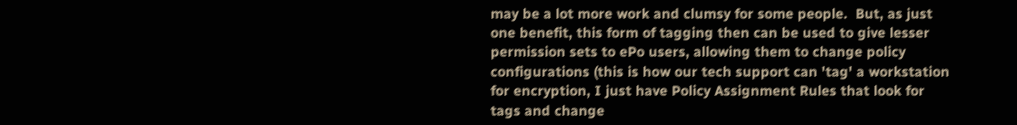may be a lot more work and clumsy for some people.  But, as just one benefit, this form of tagging then can be used to give lesser permission sets to ePo users, allowing them to change policy configurations (this is how our tech support can 'tag' a workstation for encryption, I just have Policy Assignment Rules that look for tags and change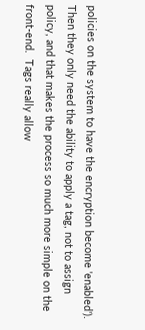policies on the system to have the encryption become 'enabled').  Then they only need the ability to apply a tag, not to assign policy, and that makes the process so much more simple on the front-end.  Tags really allow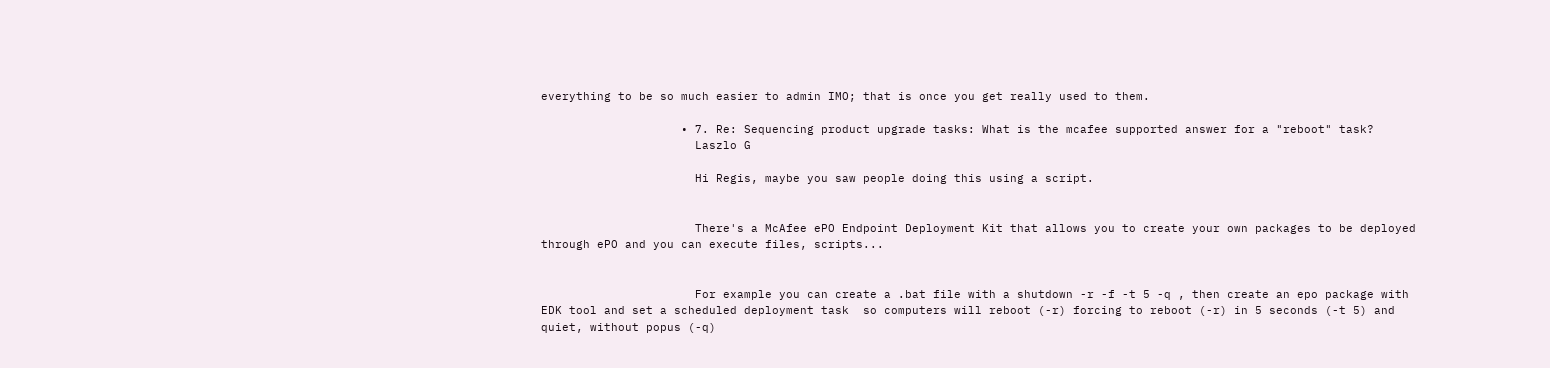everything to be so much easier to admin IMO; that is once you get really used to them.

                    • 7. Re: Sequencing product upgrade tasks: What is the mcafee supported answer for a "reboot" task?
                      Laszlo G

                      Hi Regis, maybe you saw people doing this using a script.


                      There's a McAfee ePO Endpoint Deployment Kit that allows you to create your own packages to be deployed through ePO and you can execute files, scripts...


                      For example you can create a .bat file with a shutdown -r -f -t 5 -q , then create an epo package with EDK tool and set a scheduled deployment task  so computers will reboot (-r) forcing to reboot (-r) in 5 seconds (-t 5) and quiet, without popus (-q)